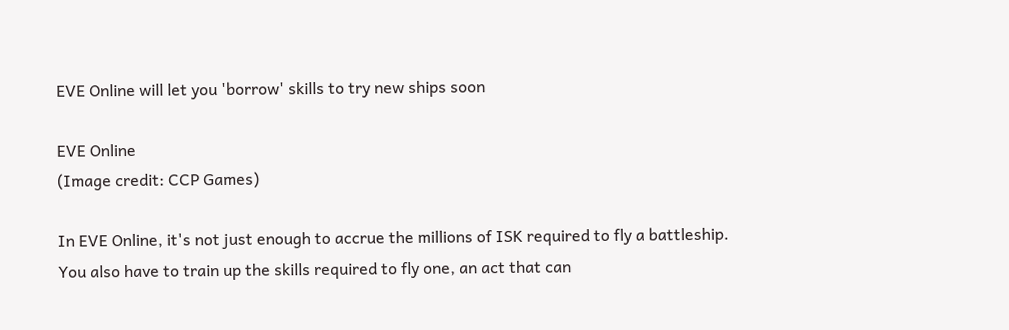EVE Online will let you 'borrow' skills to try new ships soon

EVE Online
(Image credit: CCP Games)

In EVE Online, it's not just enough to accrue the millions of ISK required to fly a battleship. You also have to train up the skills required to fly one, an act that can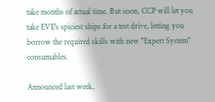take months of actual time. But soon, CCP will let you take EVE's spiciest ships for a test drive, letting you borrow the required skills with new "Expert System" consumables.

Announced last week,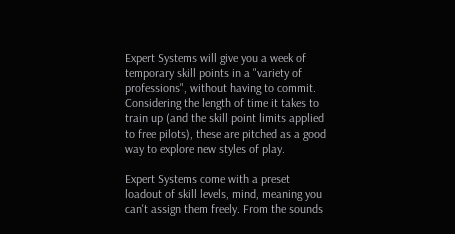Expert Systems will give you a week of temporary skill points in a "variety of professions", without having to commit. Considering the length of time it takes to train up (and the skill point limits applied to free pilots), these are pitched as a good way to explore new styles of play.

Expert Systems come with a preset loadout of skill levels, mind, meaning you can't assign them freely. From the sounds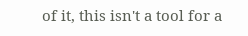of it, this isn't a tool for a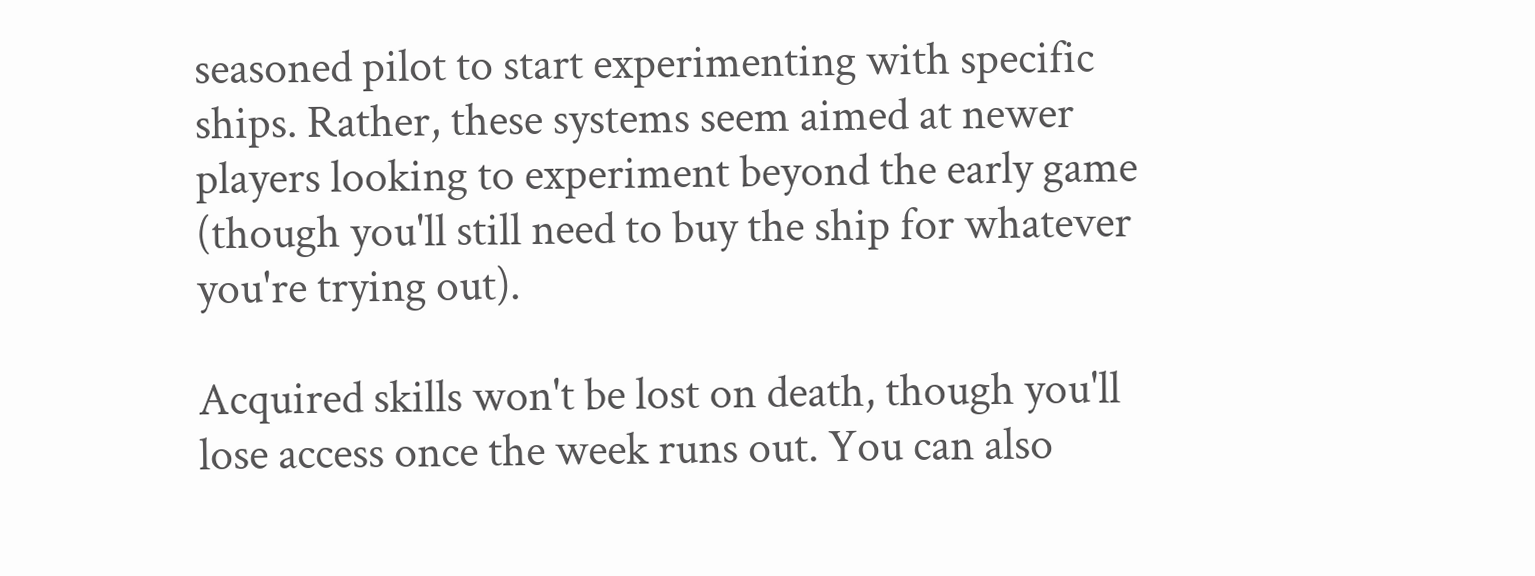seasoned pilot to start experimenting with specific ships. Rather, these systems seem aimed at newer players looking to experiment beyond the early game (though you'll still need to buy the ship for whatever you're trying out).

Acquired skills won't be lost on death, though you'll lose access once the week runs out. You can also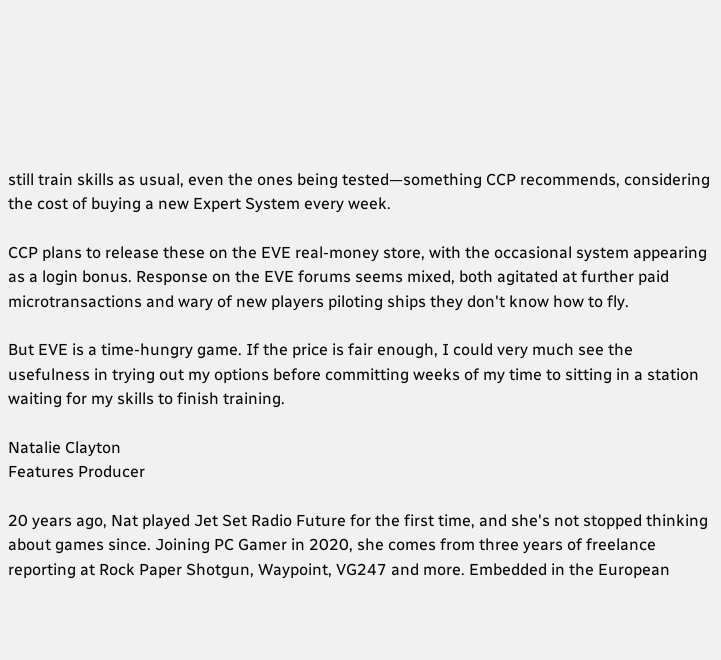still train skills as usual, even the ones being tested—something CCP recommends, considering the cost of buying a new Expert System every week.

CCP plans to release these on the EVE real-money store, with the occasional system appearing as a login bonus. Response on the EVE forums seems mixed, both agitated at further paid microtransactions and wary of new players piloting ships they don't know how to fly.

But EVE is a time-hungry game. If the price is fair enough, I could very much see the usefulness in trying out my options before committing weeks of my time to sitting in a station waiting for my skills to finish training.

Natalie Clayton
Features Producer

20 years ago, Nat played Jet Set Radio Future for the first time, and she's not stopped thinking about games since. Joining PC Gamer in 2020, she comes from three years of freelance reporting at Rock Paper Shotgun, Waypoint, VG247 and more. Embedded in the European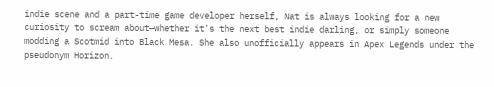indie scene and a part-time game developer herself, Nat is always looking for a new curiosity to scream about—whether it's the next best indie darling, or simply someone modding a Scotmid into Black Mesa. She also unofficially appears in Apex Legends under the pseudonym Horizon.